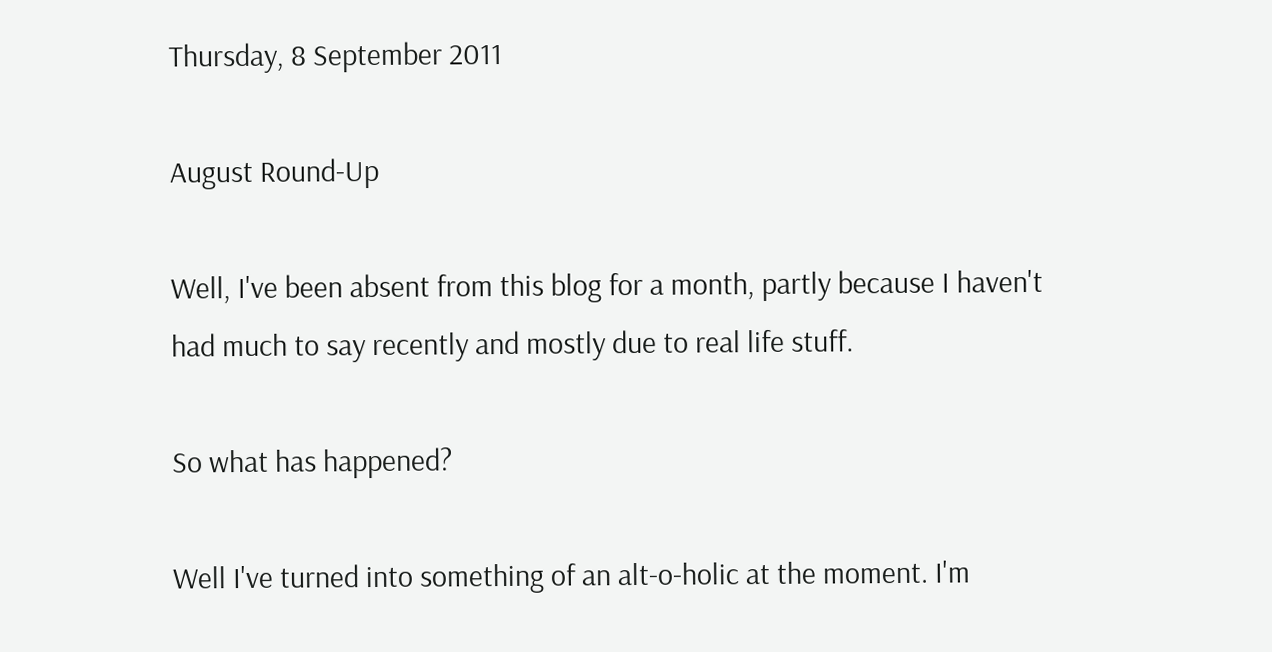Thursday, 8 September 2011

August Round-Up

Well, I've been absent from this blog for a month, partly because I haven't had much to say recently and mostly due to real life stuff.

So what has happened?

Well I've turned into something of an alt-o-holic at the moment. I'm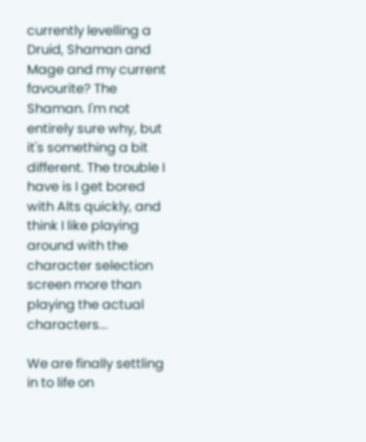currently levelling a Druid, Shaman and Mage and my current favourite? The Shaman. I'm not entirely sure why, but it's something a bit different. The trouble I have is I get bored with Alts quickly, and think I like playing around with the character selection screen more than playing the actual characters...

We are finally settling  in to life on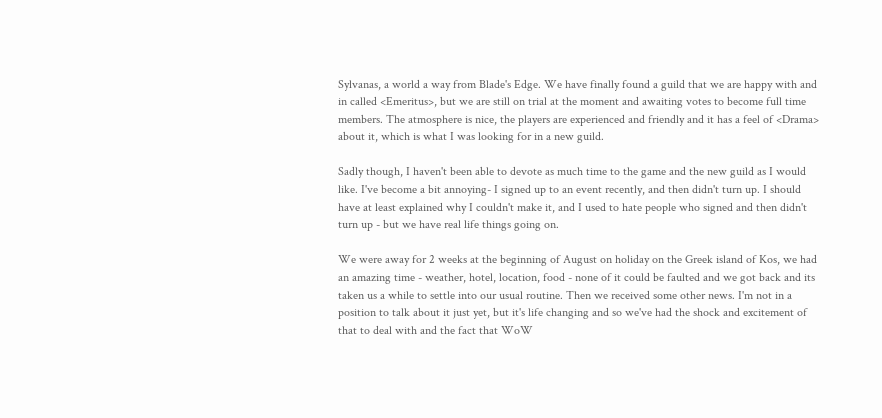Sylvanas, a world a way from Blade's Edge. We have finally found a guild that we are happy with and in called <Emeritus>, but we are still on trial at the moment and awaiting votes to become full time members. The atmosphere is nice, the players are experienced and friendly and it has a feel of <Drama> about it, which is what I was looking for in a new guild.

Sadly though, I haven't been able to devote as much time to the game and the new guild as I would like. I've become a bit annoying- I signed up to an event recently, and then didn't turn up. I should have at least explained why I couldn't make it, and I used to hate people who signed and then didn't turn up - but we have real life things going on.

We were away for 2 weeks at the beginning of August on holiday on the Greek island of Kos, we had an amazing time - weather, hotel, location, food - none of it could be faulted and we got back and its taken us a while to settle into our usual routine. Then we received some other news. I'm not in a position to talk about it just yet, but it's life changing and so we've had the shock and excitement of that to deal with and the fact that WoW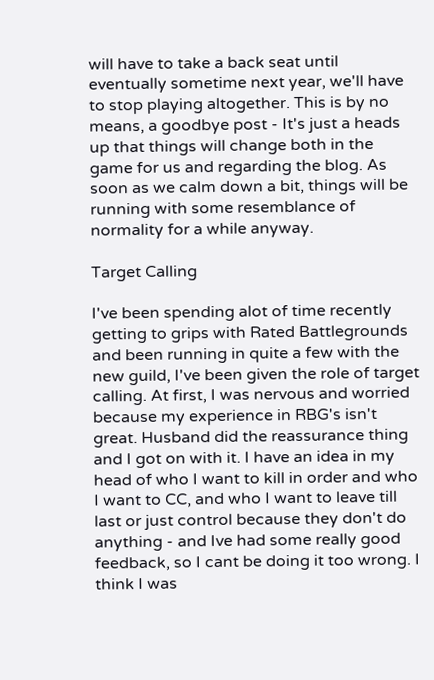will have to take a back seat until eventually sometime next year, we'll have to stop playing altogether. This is by no means, a goodbye post - It's just a heads up that things will change both in the game for us and regarding the blog. As soon as we calm down a bit, things will be running with some resemblance of normality for a while anyway.

Target Calling

I've been spending alot of time recently getting to grips with Rated Battlegrounds and been running in quite a few with the new guild, I've been given the role of target calling. At first, I was nervous and worried because my experience in RBG's isn't great. Husband did the reassurance thing and I got on with it. I have an idea in my head of who I want to kill in order and who I want to CC, and who I want to leave till last or just control because they don't do anything - and Ive had some really good feedback, so I cant be doing it too wrong. I think I was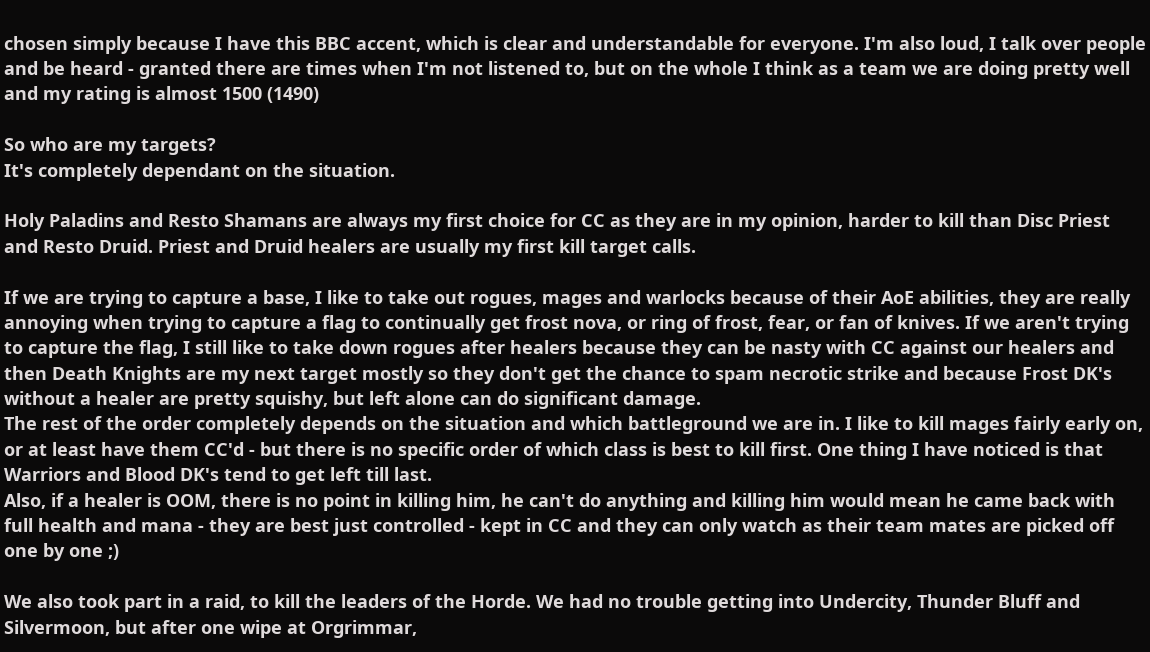chosen simply because I have this BBC accent, which is clear and understandable for everyone. I'm also loud, I talk over people and be heard - granted there are times when I'm not listened to, but on the whole I think as a team we are doing pretty well and my rating is almost 1500 (1490)

So who are my targets?
It's completely dependant on the situation.

Holy Paladins and Resto Shamans are always my first choice for CC as they are in my opinion, harder to kill than Disc Priest and Resto Druid. Priest and Druid healers are usually my first kill target calls.

If we are trying to capture a base, I like to take out rogues, mages and warlocks because of their AoE abilities, they are really annoying when trying to capture a flag to continually get frost nova, or ring of frost, fear, or fan of knives. If we aren't trying to capture the flag, I still like to take down rogues after healers because they can be nasty with CC against our healers and then Death Knights are my next target mostly so they don't get the chance to spam necrotic strike and because Frost DK's without a healer are pretty squishy, but left alone can do significant damage.
The rest of the order completely depends on the situation and which battleground we are in. I like to kill mages fairly early on, or at least have them CC'd - but there is no specific order of which class is best to kill first. One thing I have noticed is that Warriors and Blood DK's tend to get left till last.
Also, if a healer is OOM, there is no point in killing him, he can't do anything and killing him would mean he came back with full health and mana - they are best just controlled - kept in CC and they can only watch as their team mates are picked off one by one ;)

We also took part in a raid, to kill the leaders of the Horde. We had no trouble getting into Undercity, Thunder Bluff and Silvermoon, but after one wipe at Orgrimmar,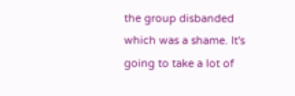the group disbanded which was a shame. It's going to take a lot of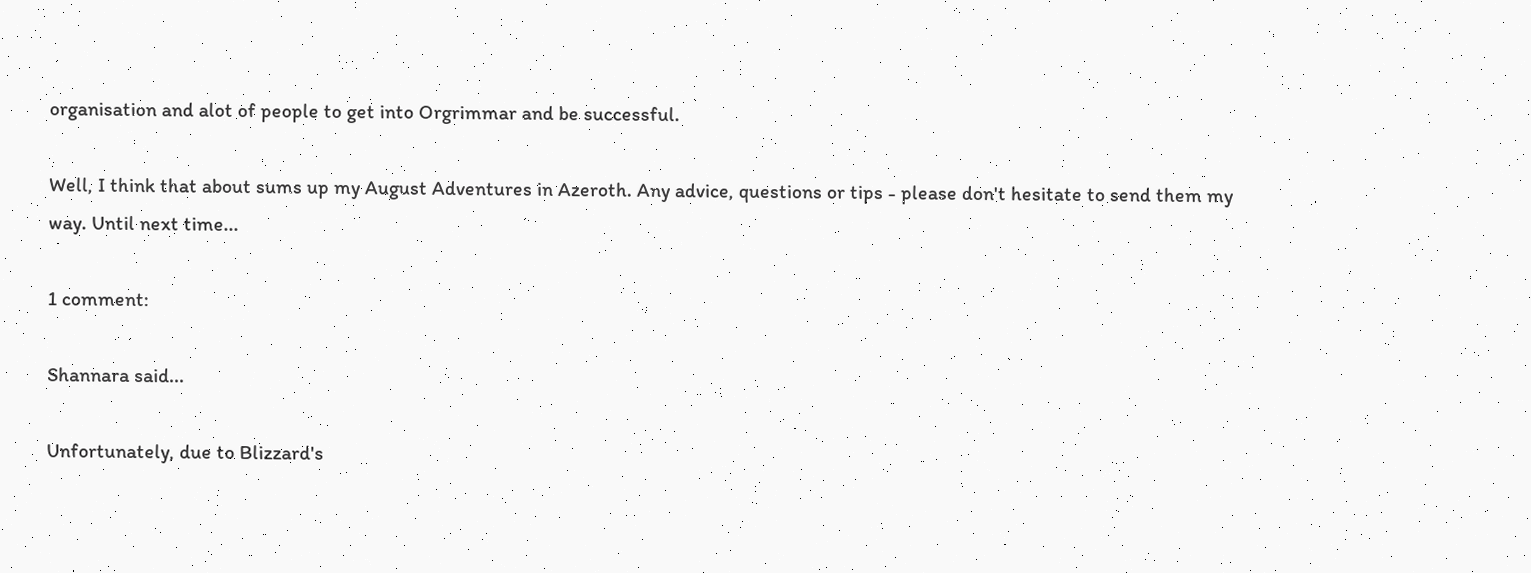organisation and alot of people to get into Orgrimmar and be successful.

Well, I think that about sums up my August Adventures in Azeroth. Any advice, questions or tips - please don't hesitate to send them my way. Until next time...

1 comment:

Shannara said...

Unfortunately, due to Blizzard's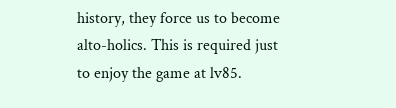history, they force us to become alto-holics. This is required just to enjoy the game at lv85.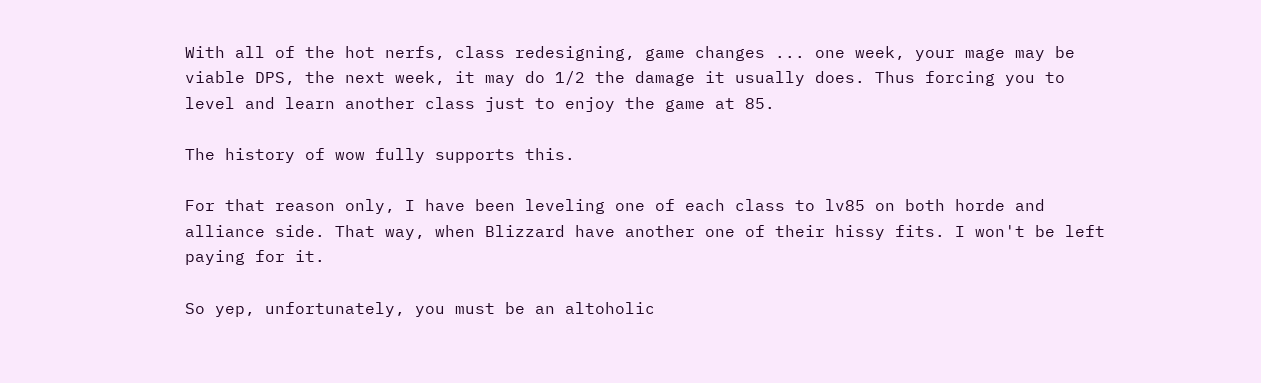With all of the hot nerfs, class redesigning, game changes ... one week, your mage may be viable DPS, the next week, it may do 1/2 the damage it usually does. Thus forcing you to level and learn another class just to enjoy the game at 85.

The history of wow fully supports this.

For that reason only, I have been leveling one of each class to lv85 on both horde and alliance side. That way, when Blizzard have another one of their hissy fits. I won't be left paying for it.

So yep, unfortunately, you must be an altoholic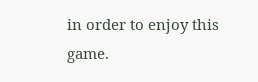in order to enjoy this game.